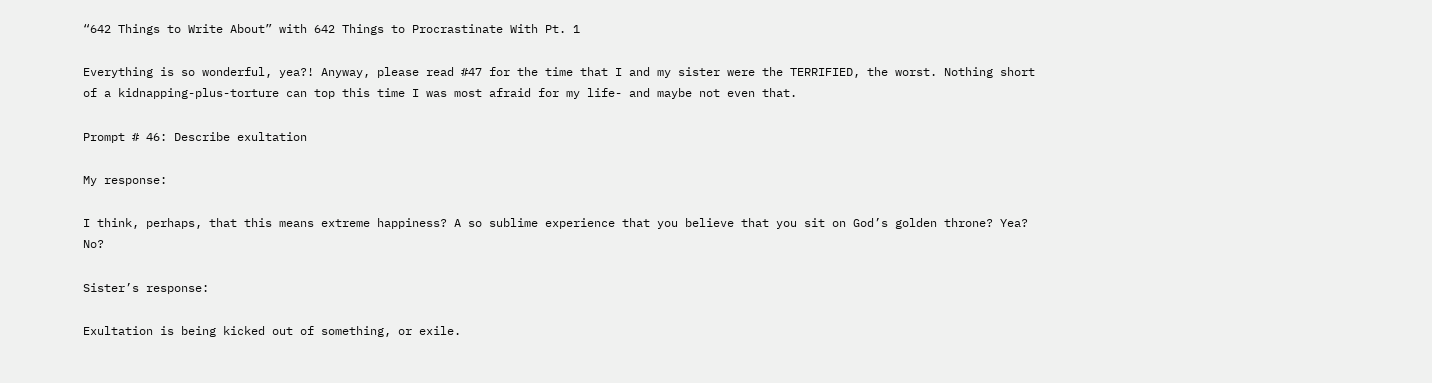“642 Things to Write About” with 642 Things to Procrastinate With Pt. 1

Everything is so wonderful, yea?! Anyway, please read #47 for the time that I and my sister were the TERRIFIED, the worst. Nothing short of a kidnapping-plus-torture can top this time I was most afraid for my life- and maybe not even that.

Prompt # 46: Describe exultation

My response:

I think, perhaps, that this means extreme happiness? A so sublime experience that you believe that you sit on God’s golden throne? Yea? No?

Sister’s response:

Exultation is being kicked out of something, or exile.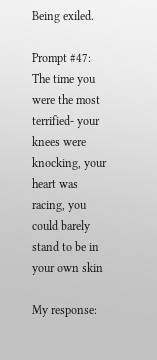Being exiled.

Prompt #47: The time you were the most terrified- your knees were knocking, your heart was racing, you could barely stand to be in your own skin

My response: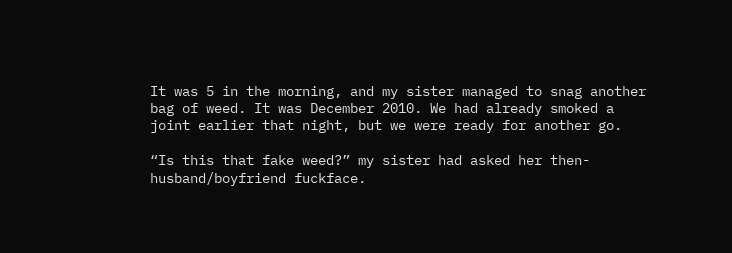It was 5 in the morning, and my sister managed to snag another bag of weed. It was December 2010. We had already smoked a joint earlier that night, but we were ready for another go.

“Is this that fake weed?” my sister had asked her then-husband/boyfriend fuckface.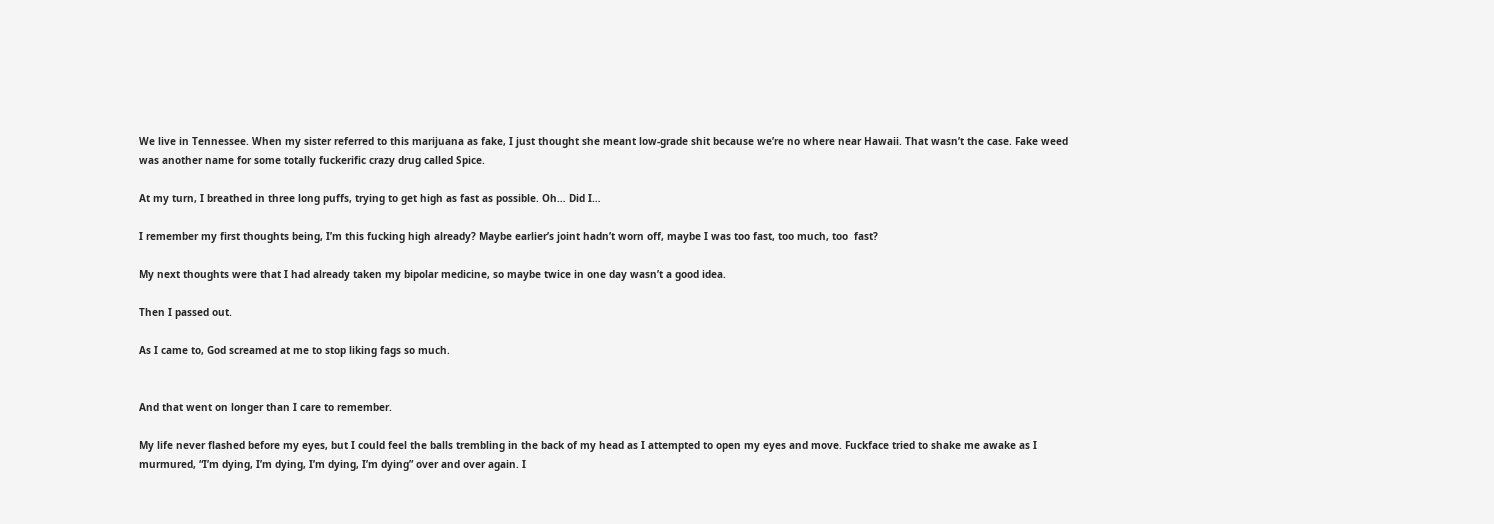We live in Tennessee. When my sister referred to this marijuana as fake, I just thought she meant low-grade shit because we’re no where near Hawaii. That wasn’t the case. Fake weed was another name for some totally fuckerific crazy drug called Spice.

At my turn, I breathed in three long puffs, trying to get high as fast as possible. Oh… Did I…

I remember my first thoughts being, I’m this fucking high already? Maybe earlier’s joint hadn’t worn off, maybe I was too fast, too much, too  fast?

My next thoughts were that I had already taken my bipolar medicine, so maybe twice in one day wasn’t a good idea.

Then I passed out.

As I came to, God screamed at me to stop liking fags so much.


And that went on longer than I care to remember.

My life never flashed before my eyes, but I could feel the balls trembling in the back of my head as I attempted to open my eyes and move. Fuckface tried to shake me awake as I murmured, “I’m dying, I’m dying, I’m dying, I’m dying” over and over again. I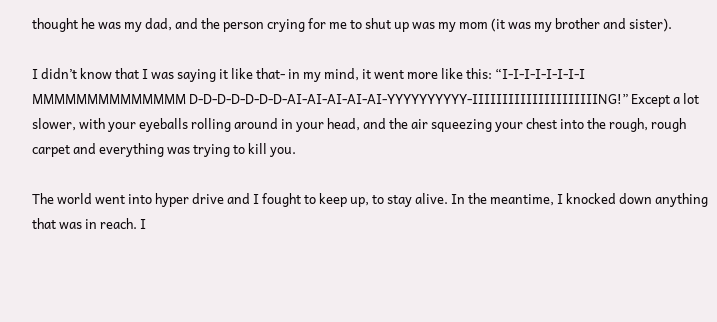thought he was my dad, and the person crying for me to shut up was my mom (it was my brother and sister).

I didn’t know that I was saying it like that- in my mind, it went more like this: “I-I-I-I-I-I-I-I MMMMMMMMMMMMMM D-D-D-D-D-D-D-AI-AI-AI-AI-AI-YYYYYYYYYY-IIIIIIIIIIIIIIIIIIIIING!” Except a lot slower, with your eyeballs rolling around in your head, and the air squeezing your chest into the rough, rough carpet and everything was trying to kill you.

The world went into hyper drive and I fought to keep up, to stay alive. In the meantime, I knocked down anything that was in reach. I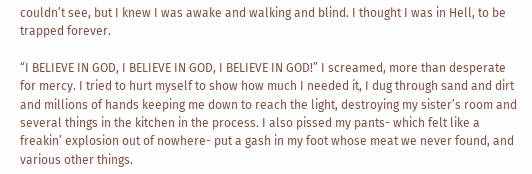couldn’t see, but I knew I was awake and walking and blind. I thought I was in Hell, to be trapped forever.

“I BELIEVE IN GOD, I BELIEVE IN GOD, I BELIEVE IN GOD!” I screamed, more than desperate for mercy. I tried to hurt myself to show how much I needed it, I dug through sand and dirt and millions of hands keeping me down to reach the light, destroying my sister’s room and several things in the kitchen in the process. I also pissed my pants- which felt like a freakin’ explosion out of nowhere- put a gash in my foot whose meat we never found, and various other things.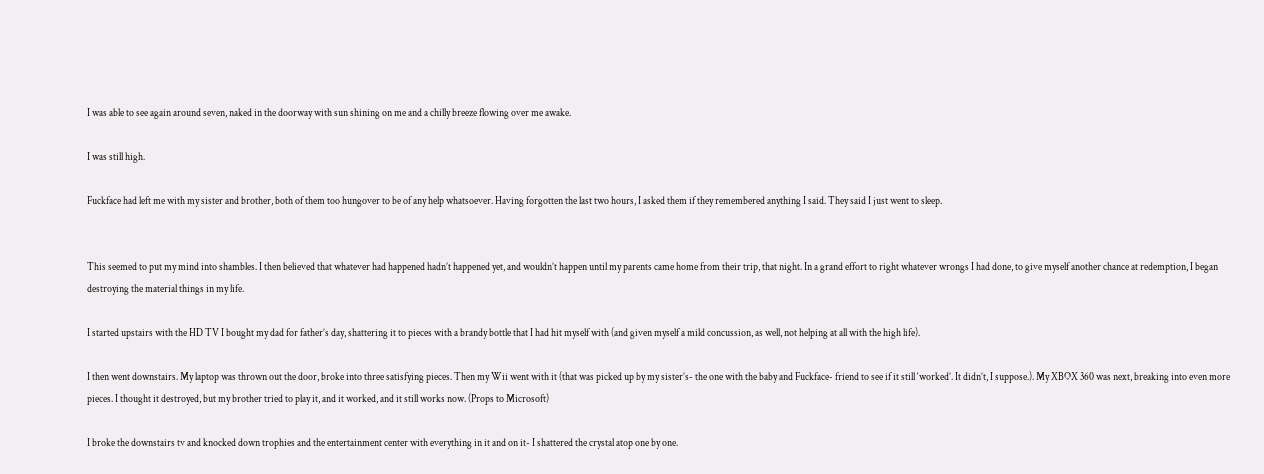I was able to see again around seven, naked in the doorway with sun shining on me and a chilly breeze flowing over me awake.

I was still high.

Fuckface had left me with my sister and brother, both of them too hungover to be of any help whatsoever. Having forgotten the last two hours, I asked them if they remembered anything I said. They said I just went to sleep.


This seemed to put my mind into shambles. I then believed that whatever had happened hadn’t happened yet, and wouldn’t happen until my parents came home from their trip, that night. In a grand effort to right whatever wrongs I had done, to give myself another chance at redemption, I began destroying the material things in my life.

I started upstairs with the HD TV I bought my dad for father’s day, shattering it to pieces with a brandy bottle that I had hit myself with (and given myself a mild concussion, as well, not helping at all with the high life).

I then went downstairs. My laptop was thrown out the door, broke into three satisfying pieces. Then my Wii went with it (that was picked up by my sister’s- the one with the baby and Fuckface- friend to see if it still ‘worked’. It didn’t, I suppose.). My XBOX 360 was next, breaking into even more pieces. I thought it destroyed, but my brother tried to play it, and it worked, and it still works now. (Props to Microsoft)

I broke the downstairs tv and knocked down trophies and the entertainment center with everything in it and on it- I shattered the crystal atop one by one.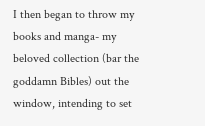I then began to throw my books and manga- my beloved collection (bar the goddamn Bibles) out the window, intending to set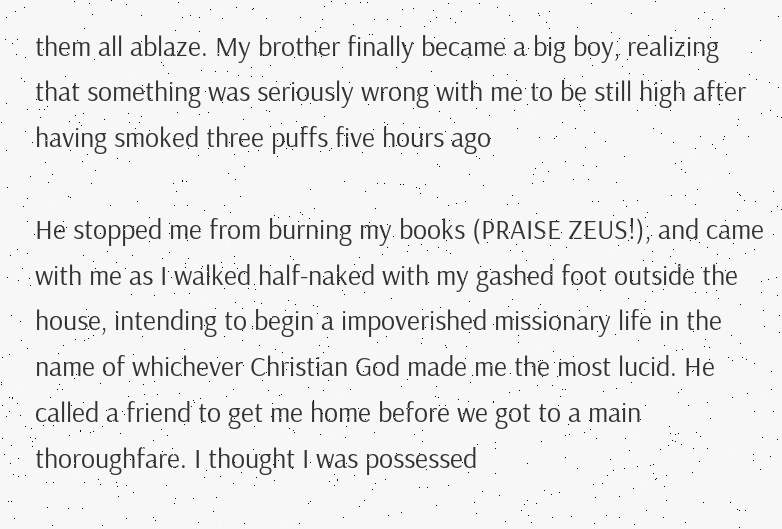them all ablaze. My brother finally became a big boy, realizing that something was seriously wrong with me to be still high after having smoked three puffs five hours ago

He stopped me from burning my books (PRAISE ZEUS!), and came with me as I walked half-naked with my gashed foot outside the house, intending to begin a impoverished missionary life in the name of whichever Christian God made me the most lucid. He called a friend to get me home before we got to a main thoroughfare. I thought I was possessed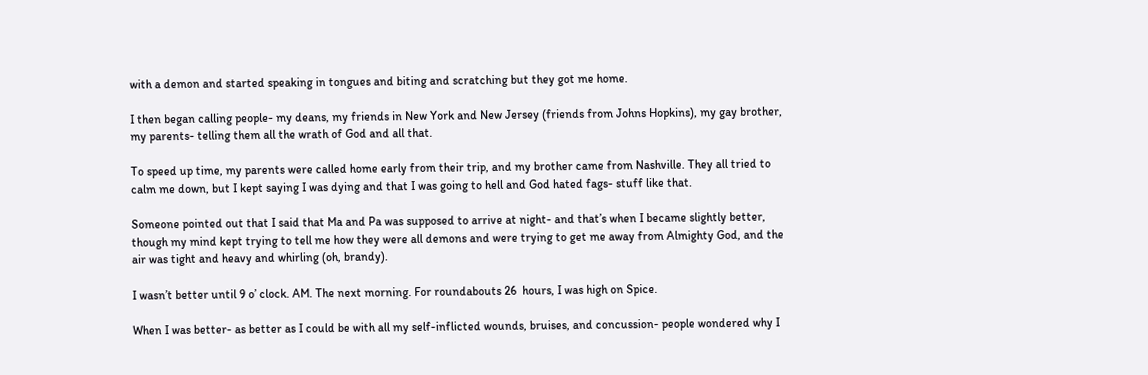with a demon and started speaking in tongues and biting and scratching but they got me home.

I then began calling people- my deans, my friends in New York and New Jersey (friends from Johns Hopkins), my gay brother, my parents- telling them all the wrath of God and all that.

To speed up time, my parents were called home early from their trip, and my brother came from Nashville. They all tried to calm me down, but I kept saying I was dying and that I was going to hell and God hated fags- stuff like that.

Someone pointed out that I said that Ma and Pa was supposed to arrive at night- and that’s when I became slightly better, though my mind kept trying to tell me how they were all demons and were trying to get me away from Almighty God, and the air was tight and heavy and whirling (oh, brandy).

I wasn’t better until 9 o’ clock. AM. The next morning. For roundabouts 26  hours, I was high on Spice.

When I was better- as better as I could be with all my self-inflicted wounds, bruises, and concussion- people wondered why I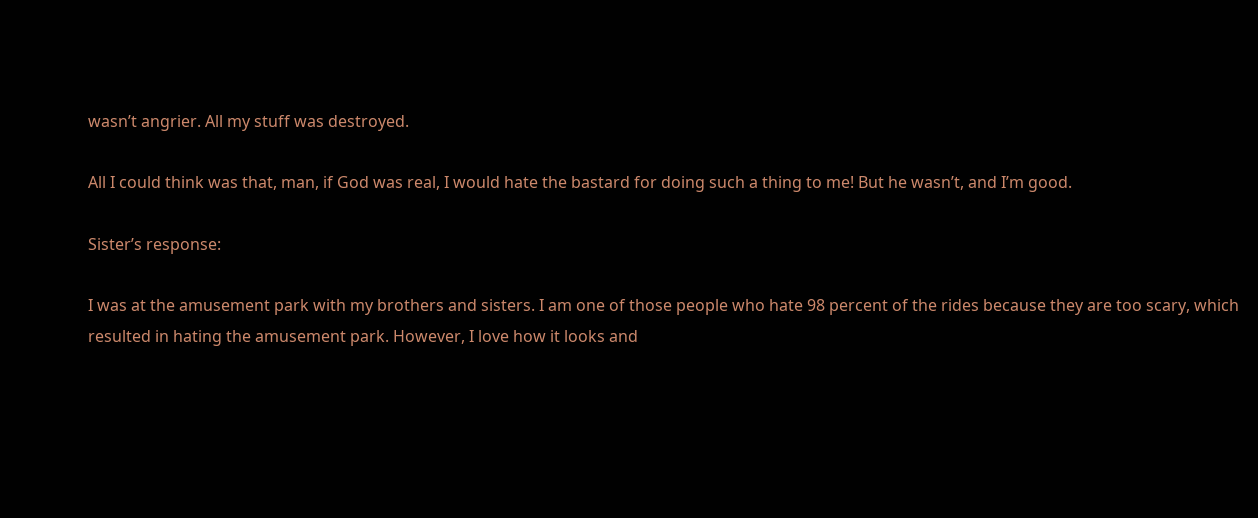wasn’t angrier. All my stuff was destroyed.

All I could think was that, man, if God was real, I would hate the bastard for doing such a thing to me! But he wasn’t, and I’m good.

Sister’s response:

I was at the amusement park with my brothers and sisters. I am one of those people who hate 98 percent of the rides because they are too scary, which resulted in hating the amusement park. However, I love how it looks and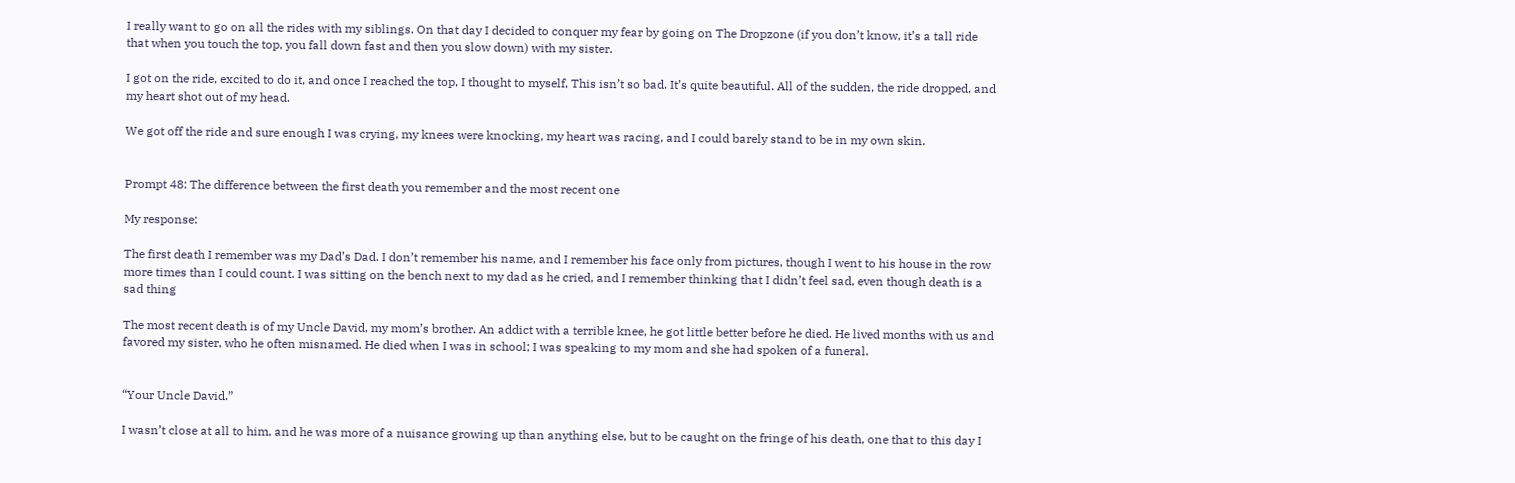I really want to go on all the rides with my siblings. On that day I decided to conquer my fear by going on The Dropzone (if you don’t know, it’s a tall ride that when you touch the top, you fall down fast and then you slow down) with my sister.

I got on the ride, excited to do it, and once I reached the top, I thought to myself, This isn’t so bad. It’s quite beautiful. All of the sudden, the ride dropped, and my heart shot out of my head.

We got off the ride and sure enough I was crying, my knees were knocking, my heart was racing, and I could barely stand to be in my own skin.


Prompt 48: The difference between the first death you remember and the most recent one

My response:

The first death I remember was my Dad’s Dad. I don’t remember his name, and I remember his face only from pictures, though I went to his house in the row more times than I could count. I was sitting on the bench next to my dad as he cried, and I remember thinking that I didn’t feel sad, even though death is a sad thing

The most recent death is of my Uncle David, my mom’s brother. An addict with a terrible knee, he got little better before he died. He lived months with us and favored my sister, who he often misnamed. He died when I was in school; I was speaking to my mom and she had spoken of a funeral.


“Your Uncle David.”

I wasn’t close at all to him, and he was more of a nuisance growing up than anything else, but to be caught on the fringe of his death, one that to this day I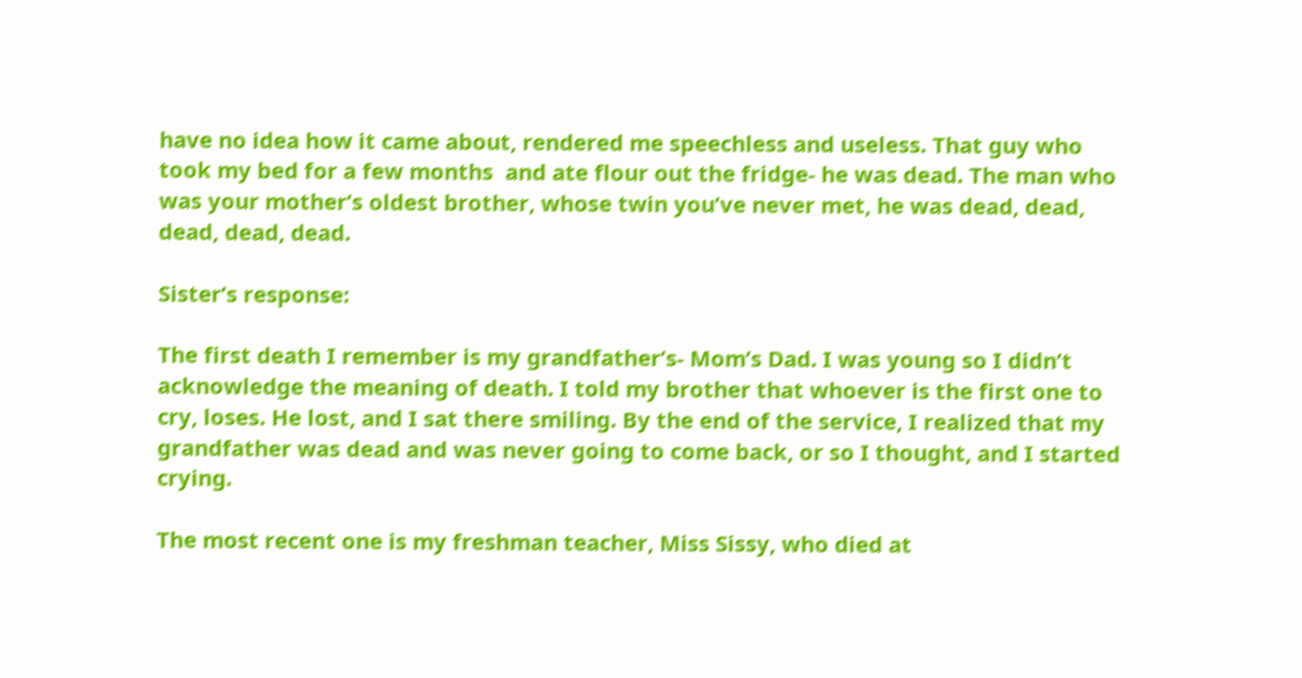have no idea how it came about, rendered me speechless and useless. That guy who took my bed for a few months  and ate flour out the fridge- he was dead. The man who was your mother’s oldest brother, whose twin you’ve never met, he was dead, dead, dead, dead, dead.

Sister’s response:

The first death I remember is my grandfather’s- Mom’s Dad. I was young so I didn’t acknowledge the meaning of death. I told my brother that whoever is the first one to cry, loses. He lost, and I sat there smiling. By the end of the service, I realized that my grandfather was dead and was never going to come back, or so I thought, and I started crying.

The most recent one is my freshman teacher, Miss Sissy, who died at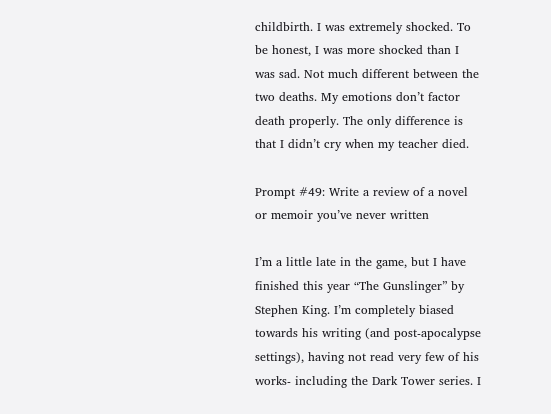childbirth. I was extremely shocked. To be honest, I was more shocked than I was sad. Not much different between the two deaths. My emotions don’t factor death properly. The only difference is that I didn’t cry when my teacher died.

Prompt #49: Write a review of a novel or memoir you’ve never written

I’m a little late in the game, but I have finished this year “The Gunslinger” by Stephen King. I’m completely biased towards his writing (and post-apocalypse settings), having not read very few of his works- including the Dark Tower series. I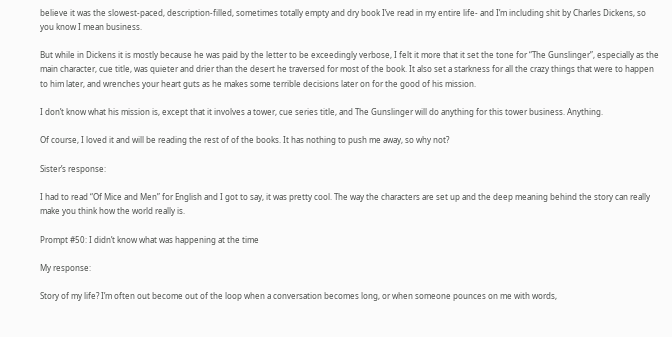believe it was the slowest-paced, description-filled, sometimes totally empty and dry book I’ve read in my entire life- and I’m including shit by Charles Dickens, so you know I mean business.

But while in Dickens it is mostly because he was paid by the letter to be exceedingly verbose, I felt it more that it set the tone for “The Gunslinger”, especially as the main character, cue title, was quieter and drier than the desert he traversed for most of the book. It also set a starkness for all the crazy things that were to happen to him later, and wrenches your heart guts as he makes some terrible decisions later on for the good of his mission.

I don’t know what his mission is, except that it involves a tower, cue series title, and The Gunslinger will do anything for this tower business. Anything.

Of course, I loved it and will be reading the rest of of the books. It has nothing to push me away, so why not?

Sister’s response:

I had to read “Of Mice and Men” for English and I got to say, it was pretty cool. The way the characters are set up and the deep meaning behind the story can really make you think how the world really is.

Prompt #50: I didn’t know what was happening at the time

My response:

Story of my life? I’m often out become out of the loop when a conversation becomes long, or when someone pounces on me with words,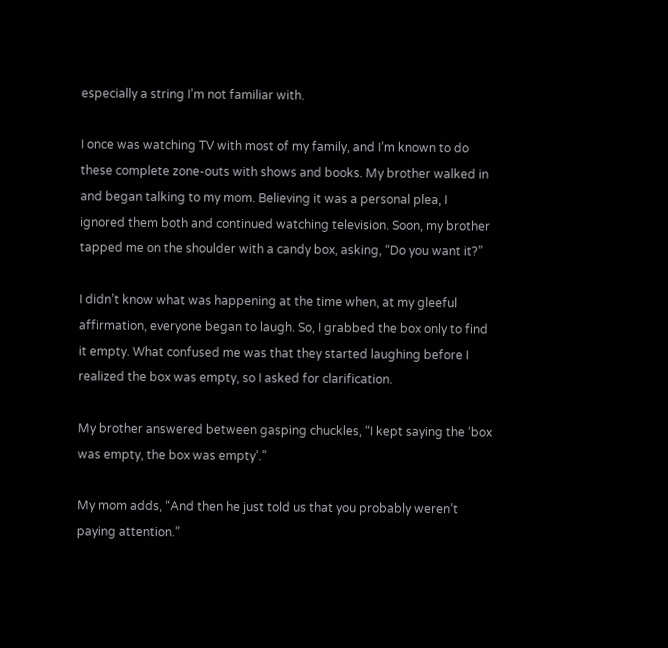especially a string I’m not familiar with.

I once was watching TV with most of my family, and I’m known to do these complete zone-outs with shows and books. My brother walked in and began talking to my mom. Believing it was a personal plea, I ignored them both and continued watching television. Soon, my brother tapped me on the shoulder with a candy box, asking, “Do you want it?”

I didn’t know what was happening at the time when, at my gleeful affirmation, everyone began to laugh. So, I grabbed the box only to find it empty. What confused me was that they started laughing before I realized the box was empty, so I asked for clarification.

My brother answered between gasping chuckles, “I kept saying the ‘box was empty, the box was empty’.”

My mom adds, “And then he just told us that you probably weren’t paying attention.”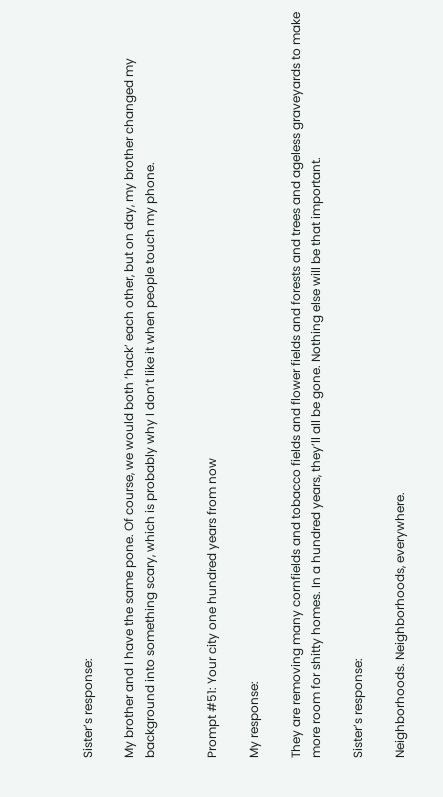Sister’s response:

My brother and I have the same pone. Of course, we would both ‘hack’ each other, but on day, my brother changed my background into something scary, which is probably why I don’t like it when people touch my phone.


Prompt #51: Your city one hundred years from now

My response:

They are removing many cornfields and tobacco fields and flower fields and forests and trees and ageless graveyards to make more room for shitty homes. In a hundred years, they’ll all be gone. Nothing else will be that important.

Sister’s response:

Neighborhoods. Neighborhoods, everywhere.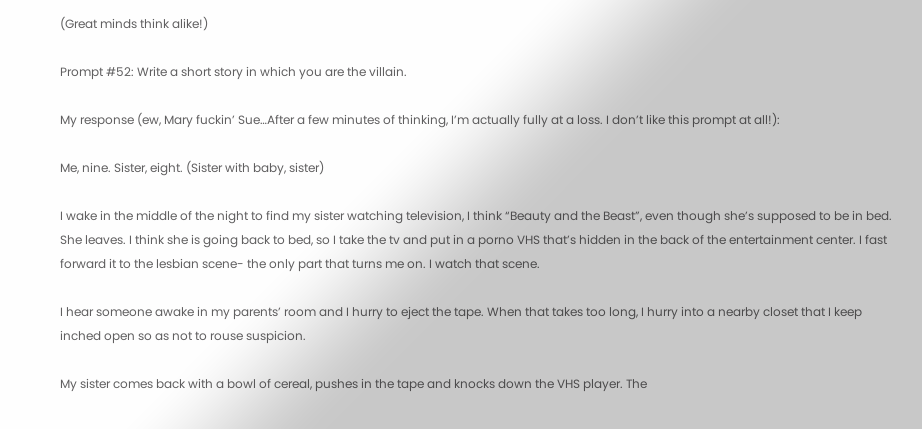(Great minds think alike!)

Prompt #52: Write a short story in which you are the villain.

My response (ew, Mary fuckin’ Sue…After a few minutes of thinking, I’m actually fully at a loss. I don’t like this prompt at all!):

Me, nine. Sister, eight. (Sister with baby, sister)

I wake in the middle of the night to find my sister watching television, I think “Beauty and the Beast”, even though she’s supposed to be in bed. She leaves. I think she is going back to bed, so I take the tv and put in a porno VHS that’s hidden in the back of the entertainment center. I fast forward it to the lesbian scene- the only part that turns me on. I watch that scene.

I hear someone awake in my parents’ room and I hurry to eject the tape. When that takes too long, I hurry into a nearby closet that I keep inched open so as not to rouse suspicion.

My sister comes back with a bowl of cereal, pushes in the tape and knocks down the VHS player. The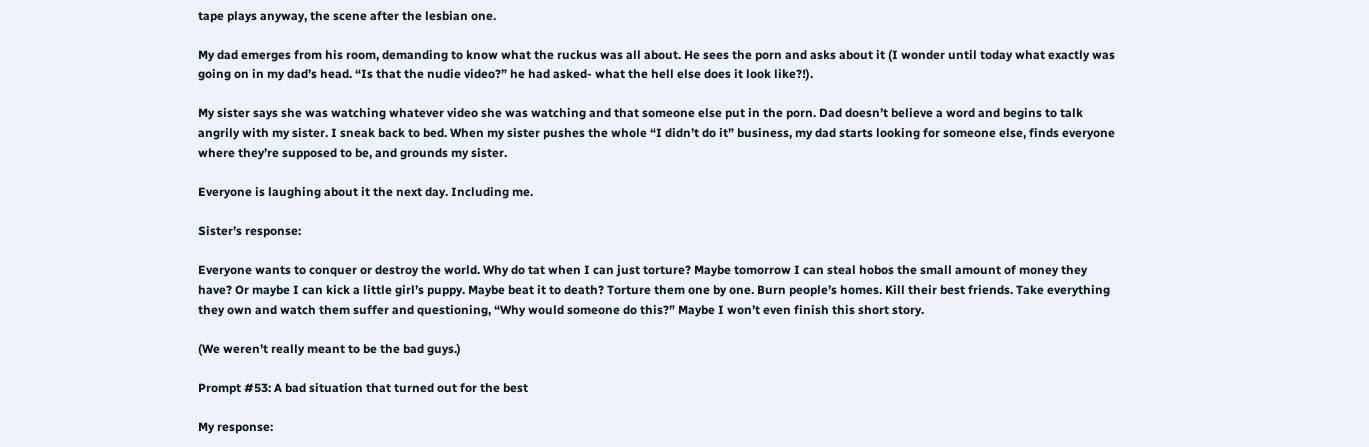tape plays anyway, the scene after the lesbian one.

My dad emerges from his room, demanding to know what the ruckus was all about. He sees the porn and asks about it (I wonder until today what exactly was going on in my dad’s head. “Is that the nudie video?” he had asked- what the hell else does it look like?!).

My sister says she was watching whatever video she was watching and that someone else put in the porn. Dad doesn’t believe a word and begins to talk angrily with my sister. I sneak back to bed. When my sister pushes the whole “I didn’t do it” business, my dad starts looking for someone else, finds everyone where they’re supposed to be, and grounds my sister.

Everyone is laughing about it the next day. Including me.

Sister’s response:

Everyone wants to conquer or destroy the world. Why do tat when I can just torture? Maybe tomorrow I can steal hobos the small amount of money they have? Or maybe I can kick a little girl’s puppy. Maybe beat it to death? Torture them one by one. Burn people’s homes. Kill their best friends. Take everything they own and watch them suffer and questioning, “Why would someone do this?” Maybe I won’t even finish this short story.

(We weren’t really meant to be the bad guys.)

Prompt #53: A bad situation that turned out for the best

My response: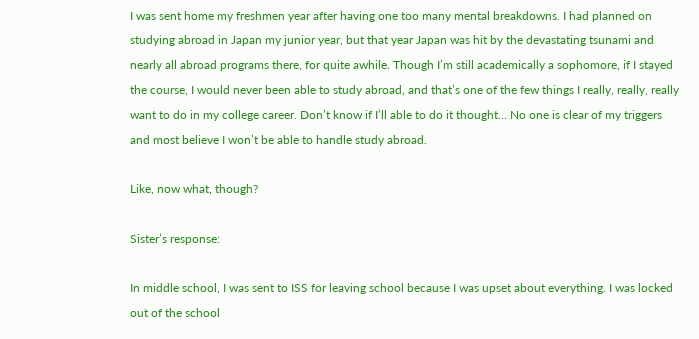I was sent home my freshmen year after having one too many mental breakdowns. I had planned on studying abroad in Japan my junior year, but that year Japan was hit by the devastating tsunami and nearly all abroad programs there, for quite awhile. Though I’m still academically a sophomore, if I stayed the course, I would never been able to study abroad, and that’s one of the few things I really, really, really want to do in my college career. Don’t know if I’ll able to do it thought… No one is clear of my triggers and most believe I won’t be able to handle study abroad.

Like, now what, though?

Sister’s response:

In middle school, I was sent to ISS for leaving school because I was upset about everything. I was locked out of the school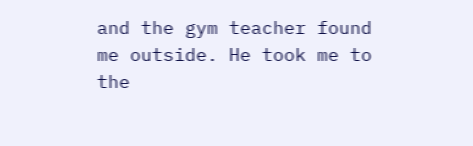and the gym teacher found me outside. He took me to the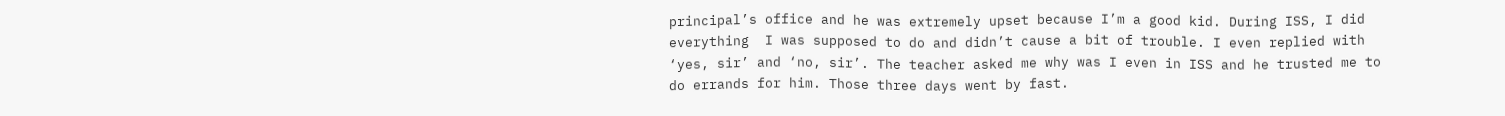principal’s office and he was extremely upset because I’m a good kid. During ISS, I did everything  I was supposed to do and didn’t cause a bit of trouble. I even replied with ‘yes, sir’ and ‘no, sir’. The teacher asked me why was I even in ISS and he trusted me to do errands for him. Those three days went by fast.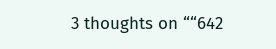3 thoughts on ““642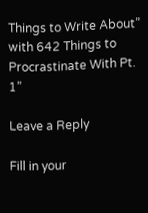Things to Write About” with 642 Things to Procrastinate With Pt. 1”

Leave a Reply

Fill in your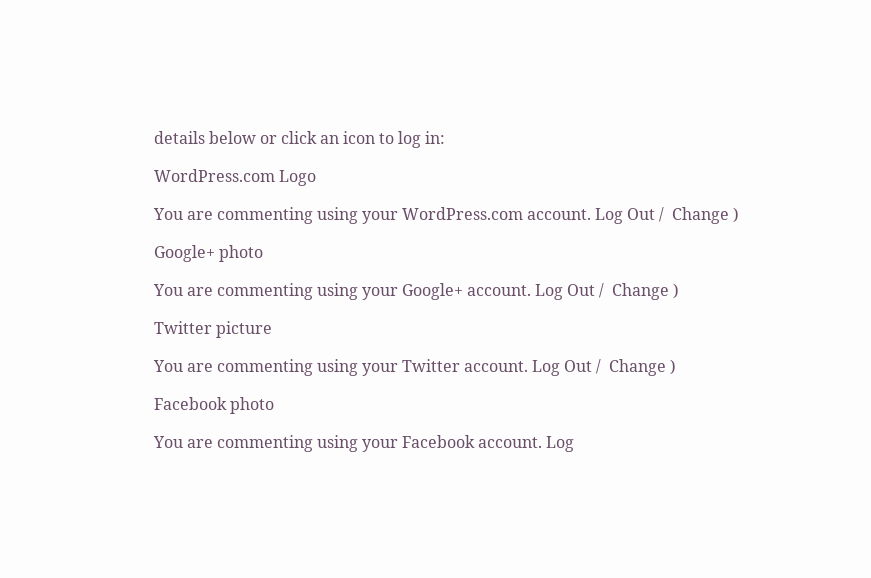details below or click an icon to log in:

WordPress.com Logo

You are commenting using your WordPress.com account. Log Out /  Change )

Google+ photo

You are commenting using your Google+ account. Log Out /  Change )

Twitter picture

You are commenting using your Twitter account. Log Out /  Change )

Facebook photo

You are commenting using your Facebook account. Log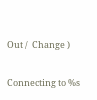Out /  Change )


Connecting to %s